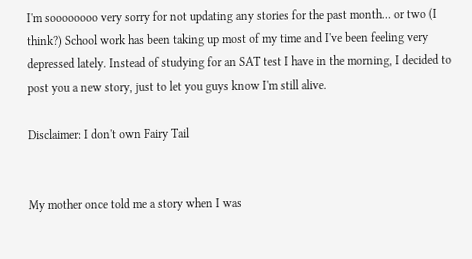I'm soooooooo very sorry for not updating any stories for the past month… or two (I think?) School work has been taking up most of my time and I've been feeling very depressed lately. Instead of studying for an SAT test I have in the morning, I decided to post you a new story, just to let you guys know I'm still alive.

Disclaimer: I don't own Fairy Tail


My mother once told me a story when I was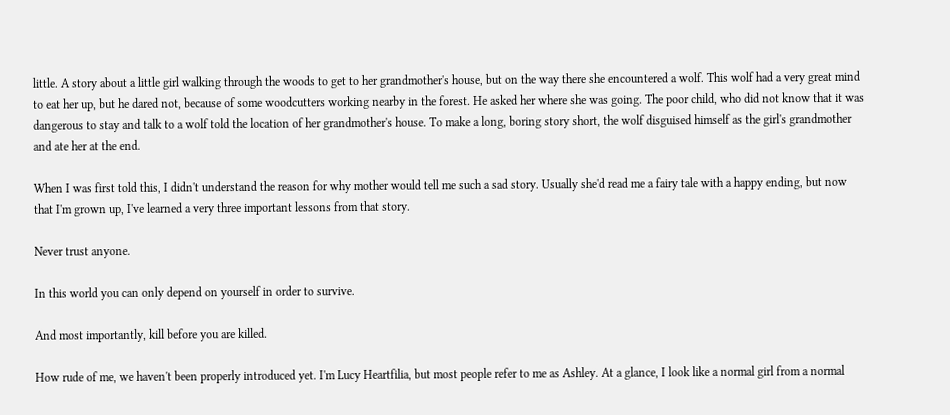little. A story about a little girl walking through the woods to get to her grandmother's house, but on the way there she encountered a wolf. This wolf had a very great mind to eat her up, but he dared not, because of some woodcutters working nearby in the forest. He asked her where she was going. The poor child, who did not know that it was dangerous to stay and talk to a wolf told the location of her grandmother's house. To make a long, boring story short, the wolf disguised himself as the girl's grandmother and ate her at the end.

When I was first told this, I didn't understand the reason for why mother would tell me such a sad story. Usually she'd read me a fairy tale with a happy ending, but now that I'm grown up, I've learned a very three important lessons from that story.

Never trust anyone.

In this world you can only depend on yourself in order to survive.

And most importantly, kill before you are killed.

How rude of me, we haven't been properly introduced yet. I'm Lucy Heartfilia, but most people refer to me as Ashley. At a glance, I look like a normal girl from a normal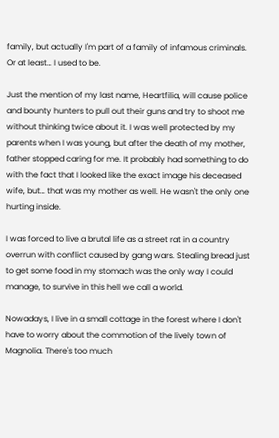family, but actually I'm part of a family of infamous criminals. Or at least… I used to be.

Just the mention of my last name, Heartfilia, will cause police and bounty hunters to pull out their guns and try to shoot me without thinking twice about it. I was well protected by my parents when I was young, but after the death of my mother, father stopped caring for me. It probably had something to do with the fact that I looked like the exact image his deceased wife, but… that was my mother as well. He wasn't the only one hurting inside.

I was forced to live a brutal life as a street rat in a country overrun with conflict caused by gang wars. Stealing bread just to get some food in my stomach was the only way I could manage, to survive in this hell we call a world.

Nowadays, I live in a small cottage in the forest where I don't have to worry about the commotion of the lively town of Magnolia. There's too much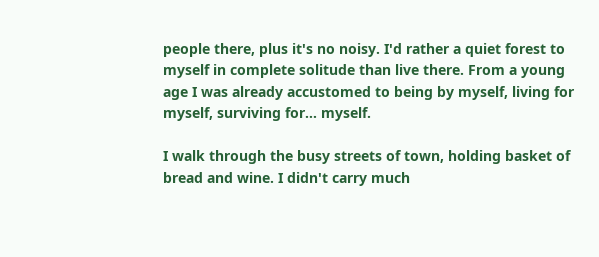people there, plus it's no noisy. I'd rather a quiet forest to myself in complete solitude than live there. From a young age I was already accustomed to being by myself, living for myself, surviving for… myself.

I walk through the busy streets of town, holding basket of bread and wine. I didn't carry much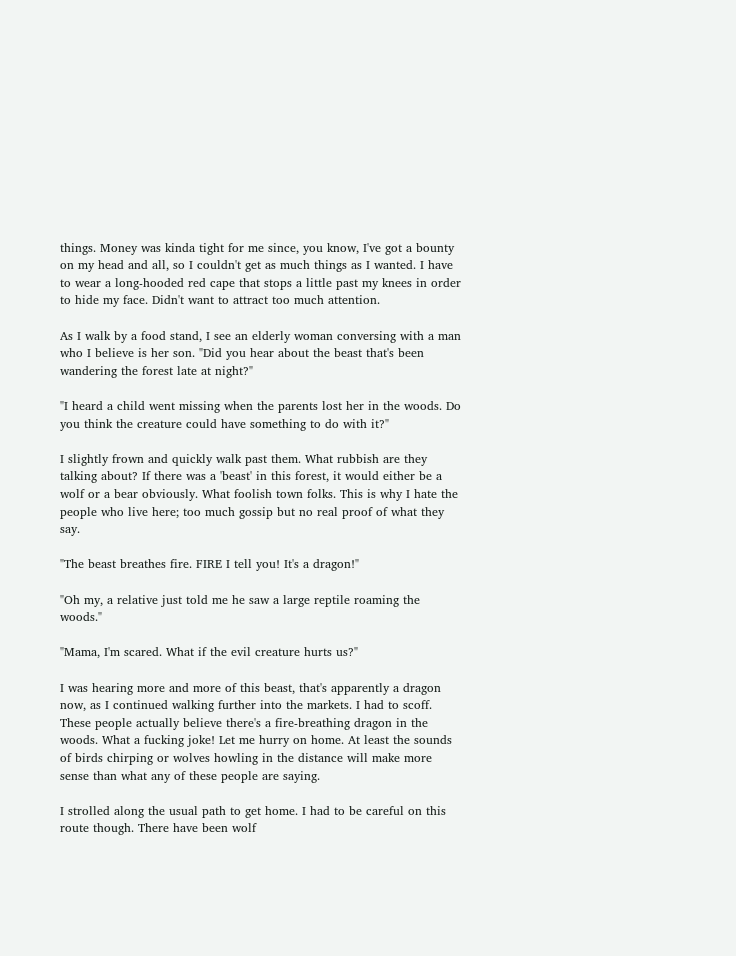things. Money was kinda tight for me since, you know, I've got a bounty on my head and all, so I couldn't get as much things as I wanted. I have to wear a long-hooded red cape that stops a little past my knees in order to hide my face. Didn't want to attract too much attention.

As I walk by a food stand, I see an elderly woman conversing with a man who I believe is her son. "Did you hear about the beast that's been wandering the forest late at night?"

"I heard a child went missing when the parents lost her in the woods. Do you think the creature could have something to do with it?"

I slightly frown and quickly walk past them. What rubbish are they talking about? If there was a 'beast' in this forest, it would either be a wolf or a bear obviously. What foolish town folks. This is why I hate the people who live here; too much gossip but no real proof of what they say.

"The beast breathes fire. FIRE I tell you! It's a dragon!"

"Oh my, a relative just told me he saw a large reptile roaming the woods."

"Mama, I'm scared. What if the evil creature hurts us?"

I was hearing more and more of this beast, that's apparently a dragon now, as I continued walking further into the markets. I had to scoff. These people actually believe there's a fire-breathing dragon in the woods. What a fucking joke! Let me hurry on home. At least the sounds of birds chirping or wolves howling in the distance will make more sense than what any of these people are saying.

I strolled along the usual path to get home. I had to be careful on this route though. There have been wolf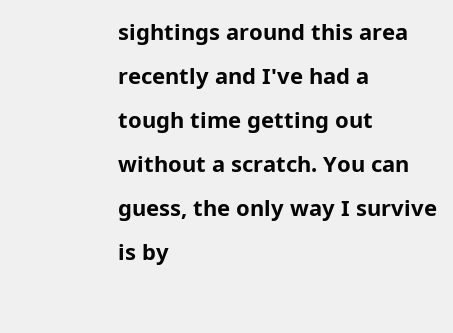sightings around this area recently and I've had a tough time getting out without a scratch. You can guess, the only way I survive is by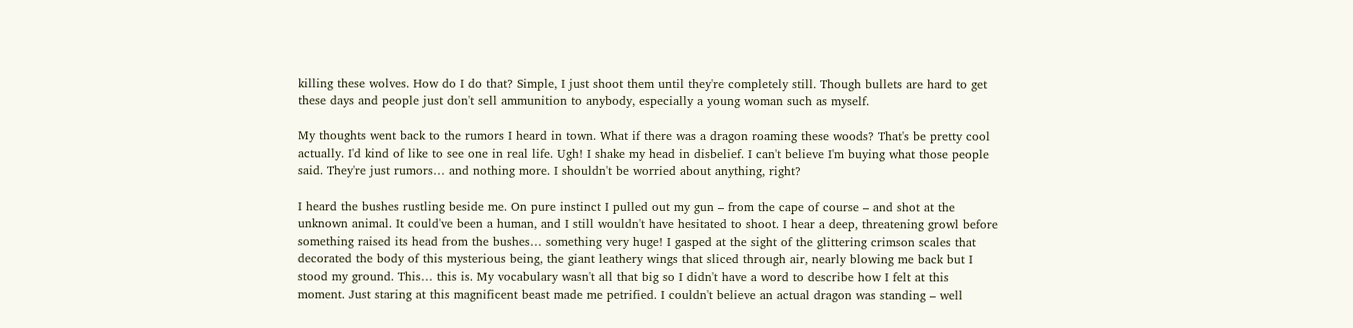killing these wolves. How do I do that? Simple, I just shoot them until they're completely still. Though bullets are hard to get these days and people just don't sell ammunition to anybody, especially a young woman such as myself.

My thoughts went back to the rumors I heard in town. What if there was a dragon roaming these woods? That's be pretty cool actually. I'd kind of like to see one in real life. Ugh! I shake my head in disbelief. I can't believe I'm buying what those people said. They're just rumors… and nothing more. I shouldn't be worried about anything, right?

I heard the bushes rustling beside me. On pure instinct I pulled out my gun – from the cape of course – and shot at the unknown animal. It could've been a human, and I still wouldn't have hesitated to shoot. I hear a deep, threatening growl before something raised its head from the bushes… something very huge! I gasped at the sight of the glittering crimson scales that decorated the body of this mysterious being, the giant leathery wings that sliced through air, nearly blowing me back but I stood my ground. This… this is. My vocabulary wasn't all that big so I didn't have a word to describe how I felt at this moment. Just staring at this magnificent beast made me petrified. I couldn't believe an actual dragon was standing – well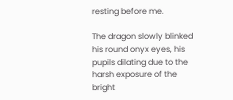resting before me.

The dragon slowly blinked his round onyx eyes, his pupils dilating due to the harsh exposure of the bright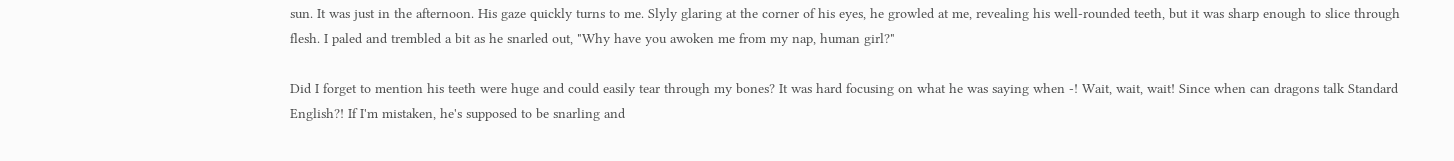sun. It was just in the afternoon. His gaze quickly turns to me. Slyly glaring at the corner of his eyes, he growled at me, revealing his well-rounded teeth, but it was sharp enough to slice through flesh. I paled and trembled a bit as he snarled out, "Why have you awoken me from my nap, human girl?"

Did I forget to mention his teeth were huge and could easily tear through my bones? It was hard focusing on what he was saying when -! Wait, wait, wait! Since when can dragons talk Standard English?! If I'm mistaken, he's supposed to be snarling and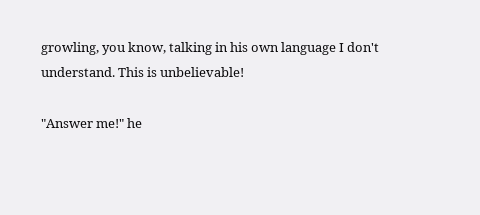growling, you know, talking in his own language I don't understand. This is unbelievable!

"Answer me!" he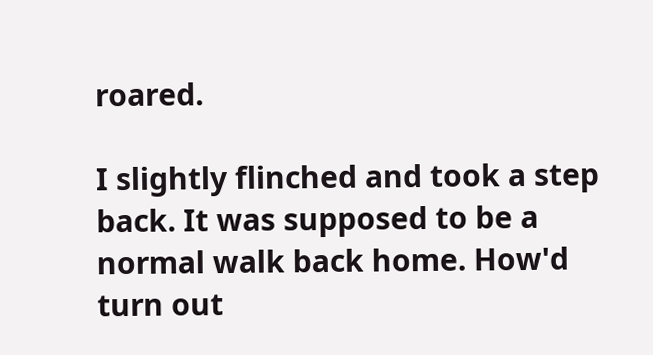roared.

I slightly flinched and took a step back. It was supposed to be a normal walk back home. How'd turn out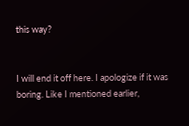this way?


I will end it off here. I apologize if it was boring. Like I mentioned earlier,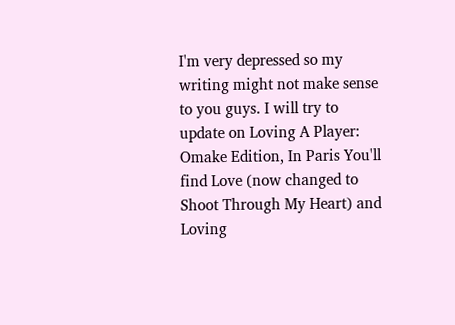I'm very depressed so my writing might not make sense to you guys. I will try to update on Loving A Player: Omake Edition, In Paris You'll find Love (now changed to Shoot Through My Heart) and Loving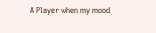A Player when my mood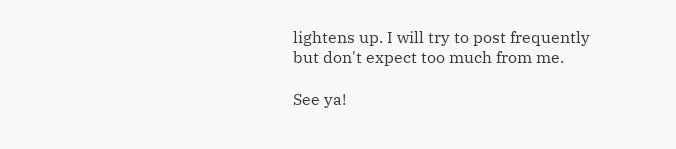lightens up. I will try to post frequently but don't expect too much from me.

See ya!